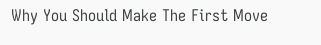Why You Should Make The First Move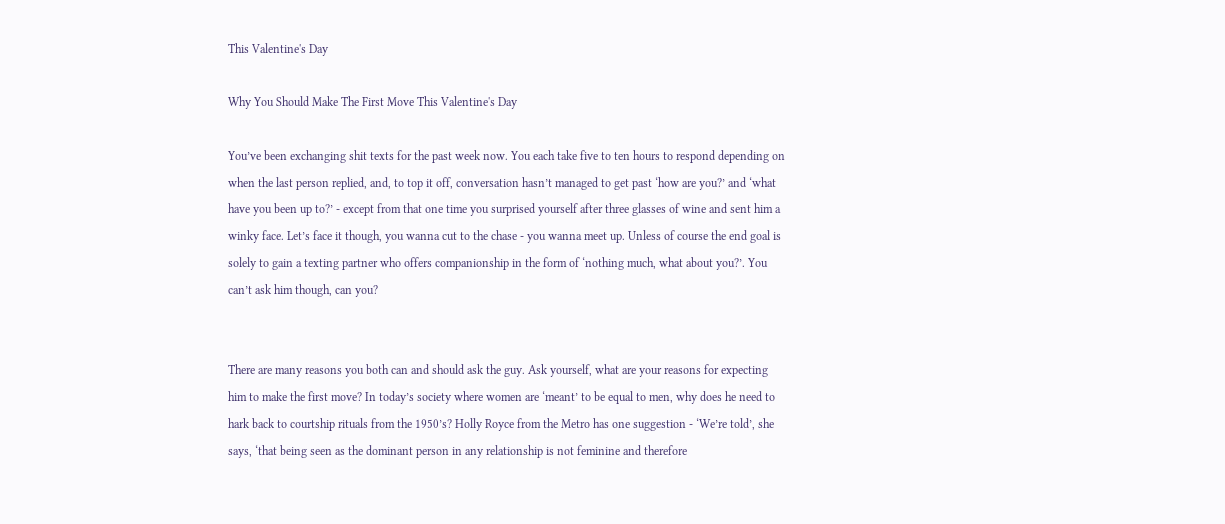This Valentine's Day

Why You Should Make The First Move This Valentine's Day

You’ve been exchanging shit texts for the past week now. You each take five to ten hours to respond depending on when the last person replied, and, to top it off, conversation hasn’t managed to get past ‘how are you?’ and ‘what have you been up to?’ - except from that one time you surprised yourself after three glasses of wine and sent him a winky face. Let’s face it though, you wanna cut to the chase - you wanna meet up. Unless of course the end goal is solely to gain a texting partner who offers companionship in the form of ‘nothing much, what about you?’. You can’t ask him though, can you?


There are many reasons you both can and should ask the guy. Ask yourself, what are your reasons for expecting him to make the first move? In today’s society where women are ‘meant’ to be equal to men, why does he need to hark back to courtship rituals from the 1950’s? Holly Royce from the Metro has one suggestion - ‘We’re told’, she says, ‘that being seen as the dominant person in any relationship is not feminine and therefore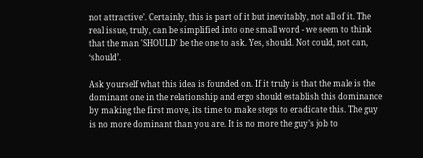not attractive’. Certainly, this is part of it but inevitably, not all of it. The real issue, truly, can be simplified into one small word - we seem to think that the man 'SHOULD' be the one to ask. Yes, should. Not could, not can, ‘should’.

Ask yourself what this idea is founded on. If it truly is that the male is the dominant one in the relationship and ergo should establish this dominance by making the first move, its time to make steps to eradicate this. The guy is no more dominant than you are. It is no more the guy’s job to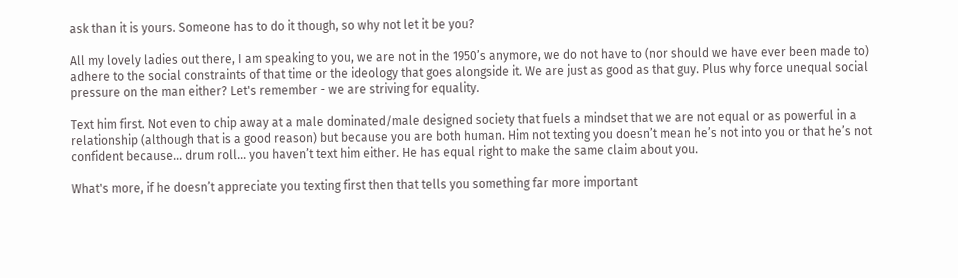ask than it is yours. Someone has to do it though, so why not let it be you?

All my lovely ladies out there, I am speaking to you, we are not in the 1950’s anymore, we do not have to (nor should we have ever been made to) adhere to the social constraints of that time or the ideology that goes alongside it. We are just as good as that guy. Plus why force unequal social pressure on the man either? Let's remember - we are striving for equality.

Text him first. Not even to chip away at a male dominated/male designed society that fuels a mindset that we are not equal or as powerful in a relationship (although that is a good reason) but because you are both human. Him not texting you doesn’t mean he’s not into you or that he’s not confident because… drum roll... you haven’t text him either. He has equal right to make the same claim about you.

What's more, if he doesn’t appreciate you texting first then that tells you something far more important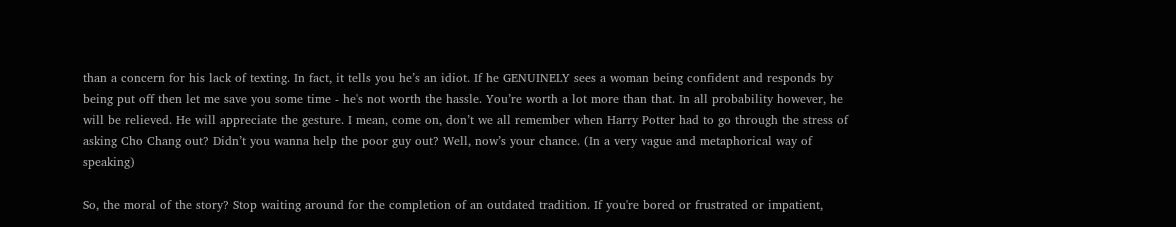than a concern for his lack of texting. In fact, it tells you he’s an idiot. If he GENUINELY sees a woman being confident and responds by being put off then let me save you some time - he's not worth the hassle. You’re worth a lot more than that. In all probability however, he will be relieved. He will appreciate the gesture. I mean, come on, don’t we all remember when Harry Potter had to go through the stress of asking Cho Chang out? Didn’t you wanna help the poor guy out? Well, now’s your chance. (In a very vague and metaphorical way of speaking)

So, the moral of the story? Stop waiting around for the completion of an outdated tradition. If you're bored or frustrated or impatient,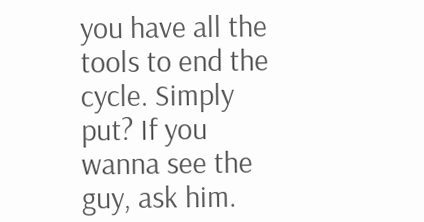you have all the tools to end the cycle. Simply put? If you wanna see the guy, ask him.